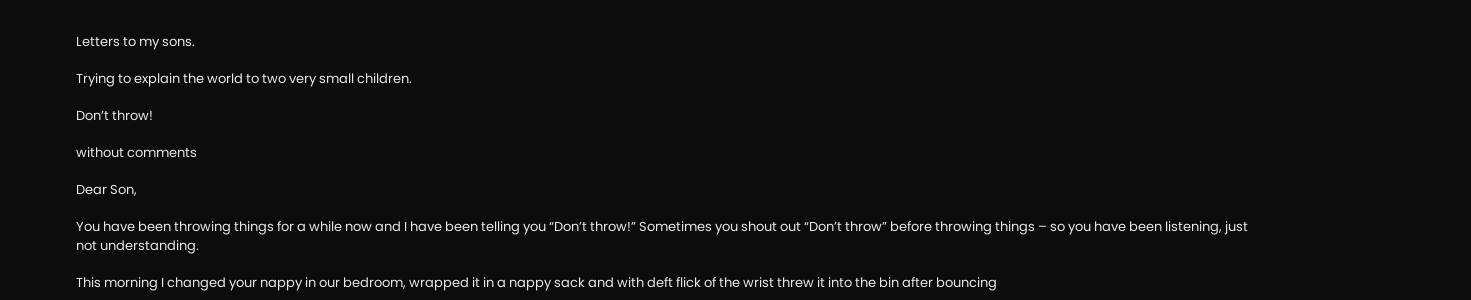Letters to my sons.

Trying to explain the world to two very small children.

Don’t throw!

without comments

Dear Son,

You have been throwing things for a while now and I have been telling you “Don’t throw!” Sometimes you shout out “Don’t throw” before throwing things – so you have been listening, just not understanding.

This morning I changed your nappy in our bedroom, wrapped it in a nappy sack and with deft flick of the wrist threw it into the bin after bouncing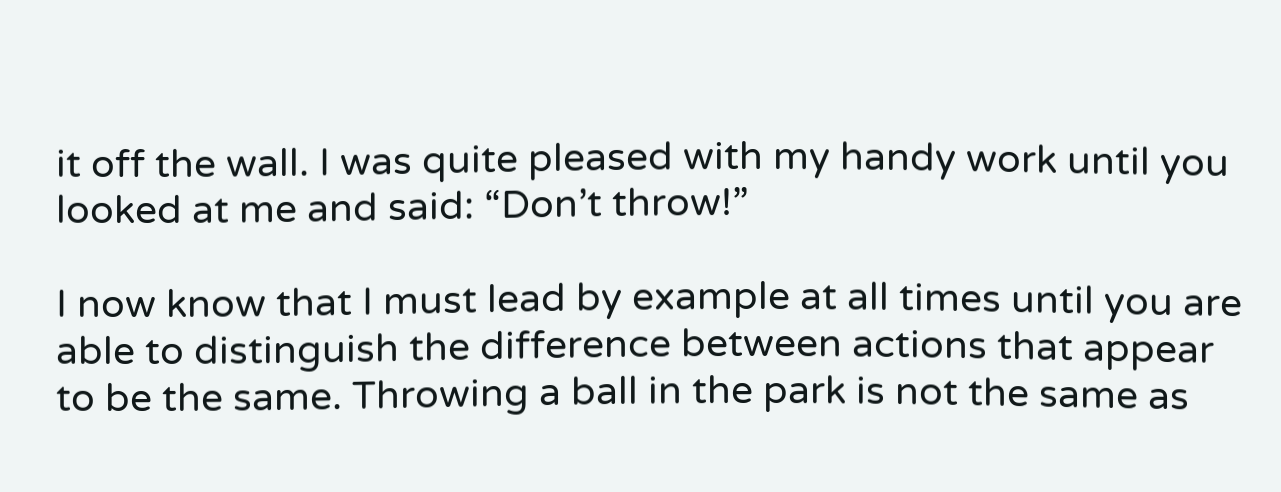it off the wall. I was quite pleased with my handy work until you looked at me and said: “Don’t throw!”

I now know that I must lead by example at all times until you are able to distinguish the difference between actions that appear to be the same. Throwing a ball in the park is not the same as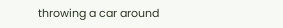throwing a car around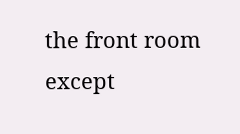the front room except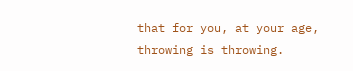that for you, at your age, throwing is throwing.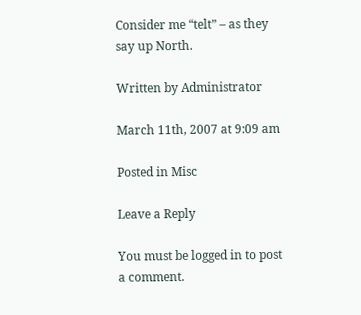Consider me “telt” – as they say up North.

Written by Administrator

March 11th, 2007 at 9:09 am

Posted in Misc

Leave a Reply

You must be logged in to post a comment.